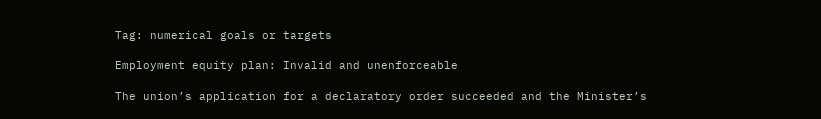Tag: numerical goals or targets

Employment equity plan: Invalid and unenforceable

The union’s application for a declaratory order succeeded and the Minister’s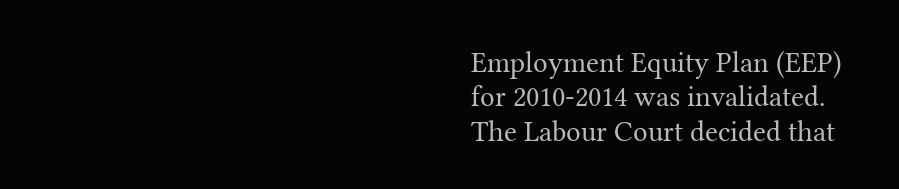Employment Equity Plan (EEP) for 2010-2014 was invalidated.  The Labour Court decided that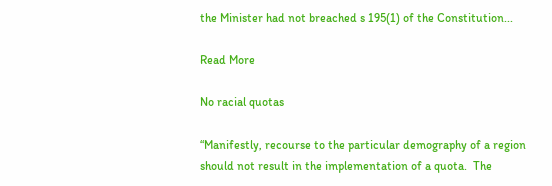the Minister had not breached s 195(1) of the Constitution...

Read More

No racial quotas

“Manifestly, recourse to the particular demography of a region should not result in the implementation of a quota.  The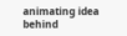animating idea behind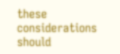these considerations should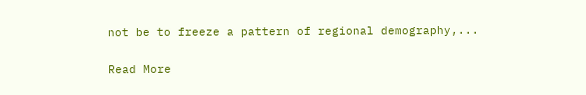not be to freeze a pattern of regional demography,...

Read More